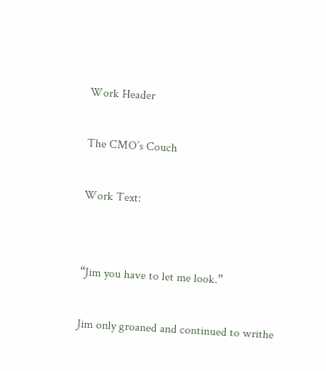Work Header

The CMO’s Couch

Work Text:


“Jim you have to let me look.”

Jim only groaned and continued to writhe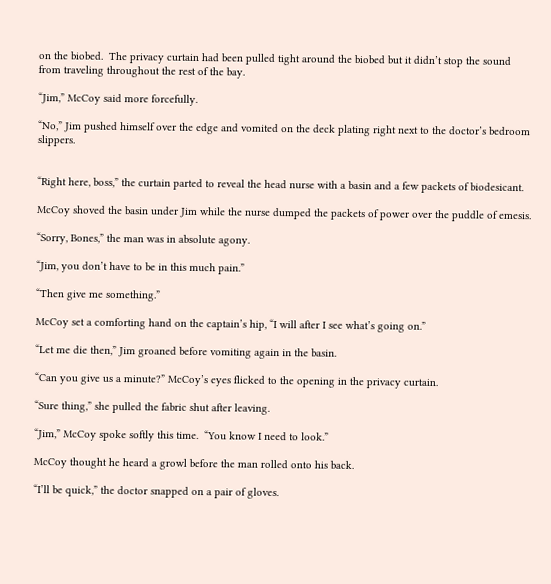on the biobed.  The privacy curtain had been pulled tight around the biobed but it didn’t stop the sound from traveling throughout the rest of the bay.

“Jim,” McCoy said more forcefully.

“No,” Jim pushed himself over the edge and vomited on the deck plating right next to the doctor’s bedroom slippers.


“Right here, boss,” the curtain parted to reveal the head nurse with a basin and a few packets of biodesicant.

McCoy shoved the basin under Jim while the nurse dumped the packets of power over the puddle of emesis.

“Sorry, Bones,” the man was in absolute agony.

“Jim, you don’t have to be in this much pain.”

“Then give me something.”

McCoy set a comforting hand on the captain’s hip, “I will after I see what’s going on.”

“Let me die then,” Jim groaned before vomiting again in the basin.

“Can you give us a minute?” McCoy’s eyes flicked to the opening in the privacy curtain.

“Sure thing,” she pulled the fabric shut after leaving.

“Jim,” McCoy spoke softly this time.  “You know I need to look.”

McCoy thought he heard a growl before the man rolled onto his back.

“I’ll be quick,” the doctor snapped on a pair of gloves.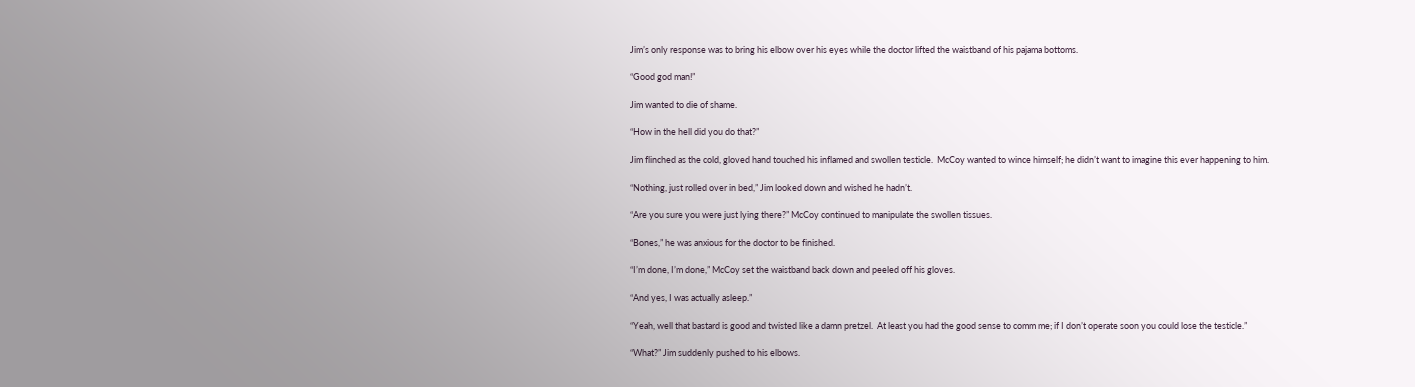Jim’s only response was to bring his elbow over his eyes while the doctor lifted the waistband of his pajama bottoms.

“Good god man!”

Jim wanted to die of shame.

“How in the hell did you do that?”

Jim flinched as the cold, gloved hand touched his inflamed and swollen testicle.  McCoy wanted to wince himself; he didn’t want to imagine this ever happening to him.

“Nothing, just rolled over in bed,” Jim looked down and wished he hadn’t.

“Are you sure you were just lying there?” McCoy continued to manipulate the swollen tissues.

“Bones,” he was anxious for the doctor to be finished.

“I’m done, I’m done,” McCoy set the waistband back down and peeled off his gloves.

“And yes, I was actually asleep.”

“Yeah, well that bastard is good and twisted like a damn pretzel.  At least you had the good sense to comm me; if I don’t operate soon you could lose the testicle.”

“What?” Jim suddenly pushed to his elbows.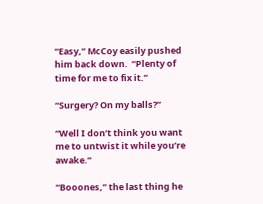“Easy,” McCoy easily pushed him back down.  “Plenty of time for me to fix it.”

“Surgery? On my balls?”

“Well I don’t think you want me to untwist it while you’re awake.”

“Booones,” the last thing he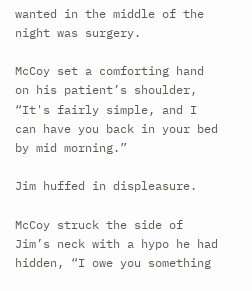wanted in the middle of the night was surgery.

McCoy set a comforting hand on his patient’s shoulder, “It's fairly simple, and I can have you back in your bed by mid morning.”

Jim huffed in displeasure.

McCoy struck the side of Jim’s neck with a hypo he had hidden, “I owe you something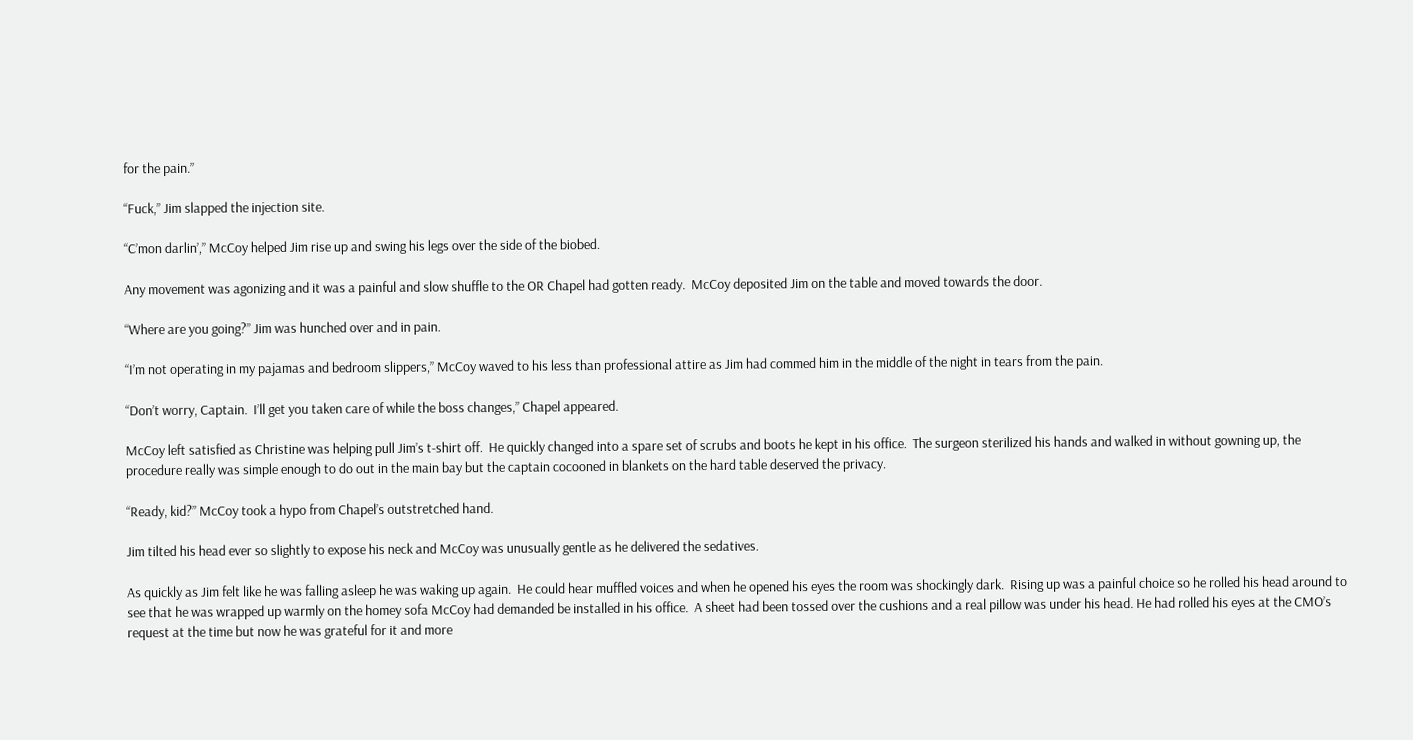for the pain.”

“Fuck,” Jim slapped the injection site.

“C’mon darlin’,” McCoy helped Jim rise up and swing his legs over the side of the biobed.

Any movement was agonizing and it was a painful and slow shuffle to the OR Chapel had gotten ready.  McCoy deposited Jim on the table and moved towards the door.

“Where are you going?” Jim was hunched over and in pain.

“I’m not operating in my pajamas and bedroom slippers,” McCoy waved to his less than professional attire as Jim had commed him in the middle of the night in tears from the pain.

“Don’t worry, Captain.  I’ll get you taken care of while the boss changes,” Chapel appeared.

McCoy left satisfied as Christine was helping pull Jim’s t-shirt off.  He quickly changed into a spare set of scrubs and boots he kept in his office.  The surgeon sterilized his hands and walked in without gowning up, the procedure really was simple enough to do out in the main bay but the captain cocooned in blankets on the hard table deserved the privacy.

“Ready, kid?” McCoy took a hypo from Chapel’s outstretched hand.

Jim tilted his head ever so slightly to expose his neck and McCoy was unusually gentle as he delivered the sedatives.

As quickly as Jim felt like he was falling asleep he was waking up again.  He could hear muffled voices and when he opened his eyes the room was shockingly dark.  Rising up was a painful choice so he rolled his head around to see that he was wrapped up warmly on the homey sofa McCoy had demanded be installed in his office.  A sheet had been tossed over the cushions and a real pillow was under his head. He had rolled his eyes at the CMO’s request at the time but now he was grateful for it and more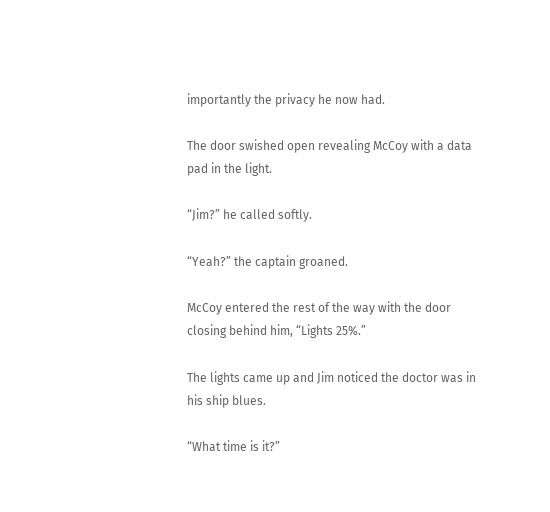importantly the privacy he now had.

The door swished open revealing McCoy with a data pad in the light.

“Jim?” he called softly.

“Yeah?” the captain groaned.

McCoy entered the rest of the way with the door closing behind him, “Lights 25%.”

The lights came up and Jim noticed the doctor was in his ship blues.

“What time is it?”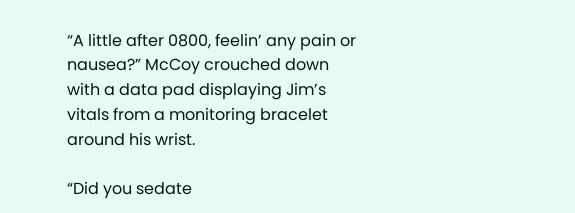“A little after 0800, feelin’ any pain or nausea?” McCoy crouched down with a data pad displaying Jim’s vitals from a monitoring bracelet around his wrist.

“Did you sedate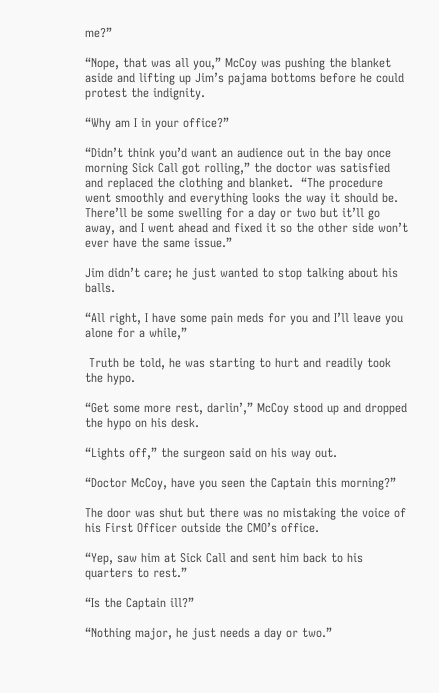me?”

“Nope, that was all you,” McCoy was pushing the blanket aside and lifting up Jim’s pajama bottoms before he could protest the indignity.

“Why am I in your office?”

“Didn’t think you’d want an audience out in the bay once morning Sick Call got rolling,” the doctor was satisfied and replaced the clothing and blanket.  “The procedure went smoothly and everything looks the way it should be. There’ll be some swelling for a day or two but it’ll go away, and I went ahead and fixed it so the other side won’t ever have the same issue.”

Jim didn’t care; he just wanted to stop talking about his balls.

“All right, I have some pain meds for you and I’ll leave you alone for a while,”

 Truth be told, he was starting to hurt and readily took the hypo.

“Get some more rest, darlin’,” McCoy stood up and dropped the hypo on his desk.

“Lights off,” the surgeon said on his way out.

“Doctor McCoy, have you seen the Captain this morning?”

The door was shut but there was no mistaking the voice of his First Officer outside the CMO’s office.

“Yep, saw him at Sick Call and sent him back to his quarters to rest.”

“Is the Captain ill?”

“Nothing major, he just needs a day or two.”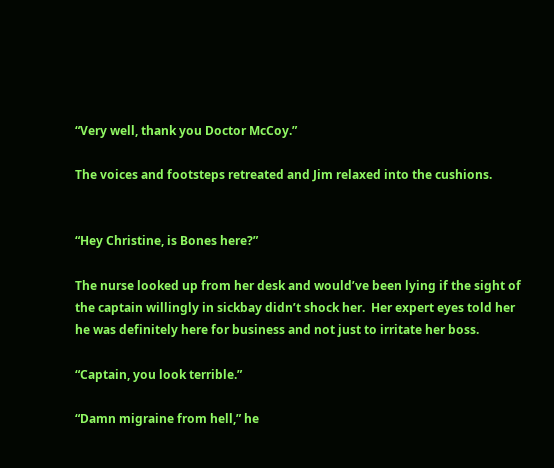“Very well, thank you Doctor McCoy.”

The voices and footsteps retreated and Jim relaxed into the cushions.


“Hey Christine, is Bones here?”

The nurse looked up from her desk and would’ve been lying if the sight of the captain willingly in sickbay didn’t shock her.  Her expert eyes told her he was definitely here for business and not just to irritate her boss.

“Captain, you look terrible.”

“Damn migraine from hell,” he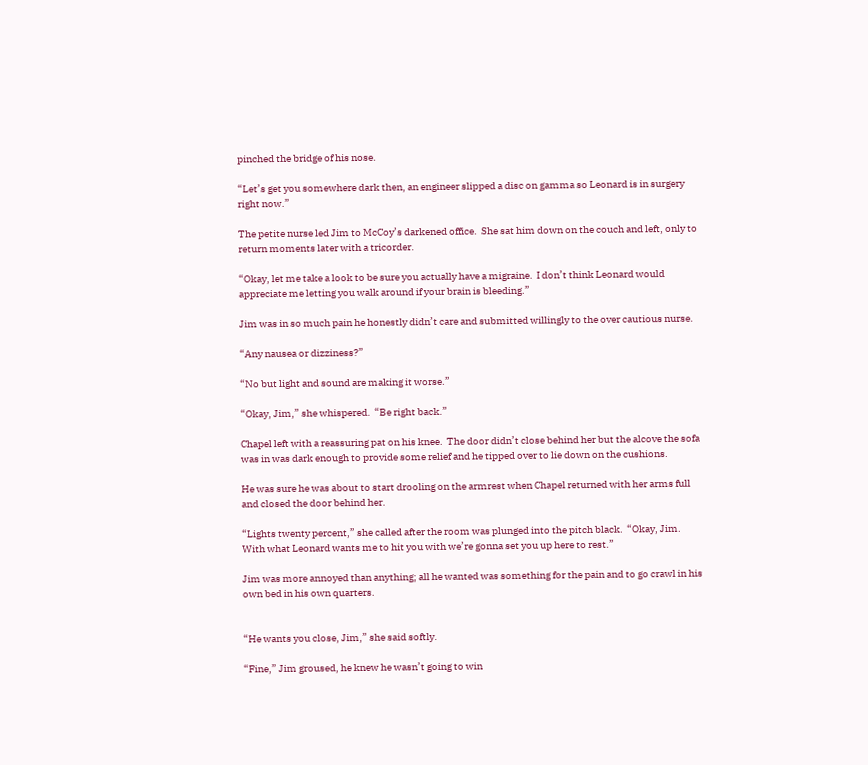pinched the bridge of his nose.

“Let’s get you somewhere dark then, an engineer slipped a disc on gamma so Leonard is in surgery right now.”

The petite nurse led Jim to McCoy’s darkened office.  She sat him down on the couch and left, only to return moments later with a tricorder.

“Okay, let me take a look to be sure you actually have a migraine.  I don’t think Leonard would appreciate me letting you walk around if your brain is bleeding.”

Jim was in so much pain he honestly didn’t care and submitted willingly to the over cautious nurse.

“Any nausea or dizziness?”

“No but light and sound are making it worse.”

“Okay, Jim,” she whispered.  “Be right back.”

Chapel left with a reassuring pat on his knee.  The door didn’t close behind her but the alcove the sofa was in was dark enough to provide some relief and he tipped over to lie down on the cushions.

He was sure he was about to start drooling on the armrest when Chapel returned with her arms full and closed the door behind her.

“Lights twenty percent,” she called after the room was plunged into the pitch black.  “Okay, Jim. With what Leonard wants me to hit you with we’re gonna set you up here to rest.”

Jim was more annoyed than anything; all he wanted was something for the pain and to go crawl in his own bed in his own quarters.


“He wants you close, Jim,” she said softly.

“Fine,” Jim groused, he knew he wasn’t going to win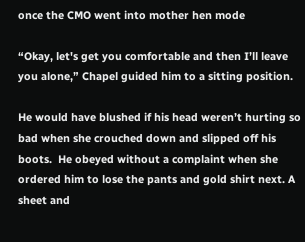once the CMO went into mother hen mode

“Okay, let's get you comfortable and then I’ll leave you alone,” Chapel guided him to a sitting position.

He would have blushed if his head weren’t hurting so bad when she crouched down and slipped off his boots.  He obeyed without a complaint when she ordered him to lose the pants and gold shirt next. A sheet and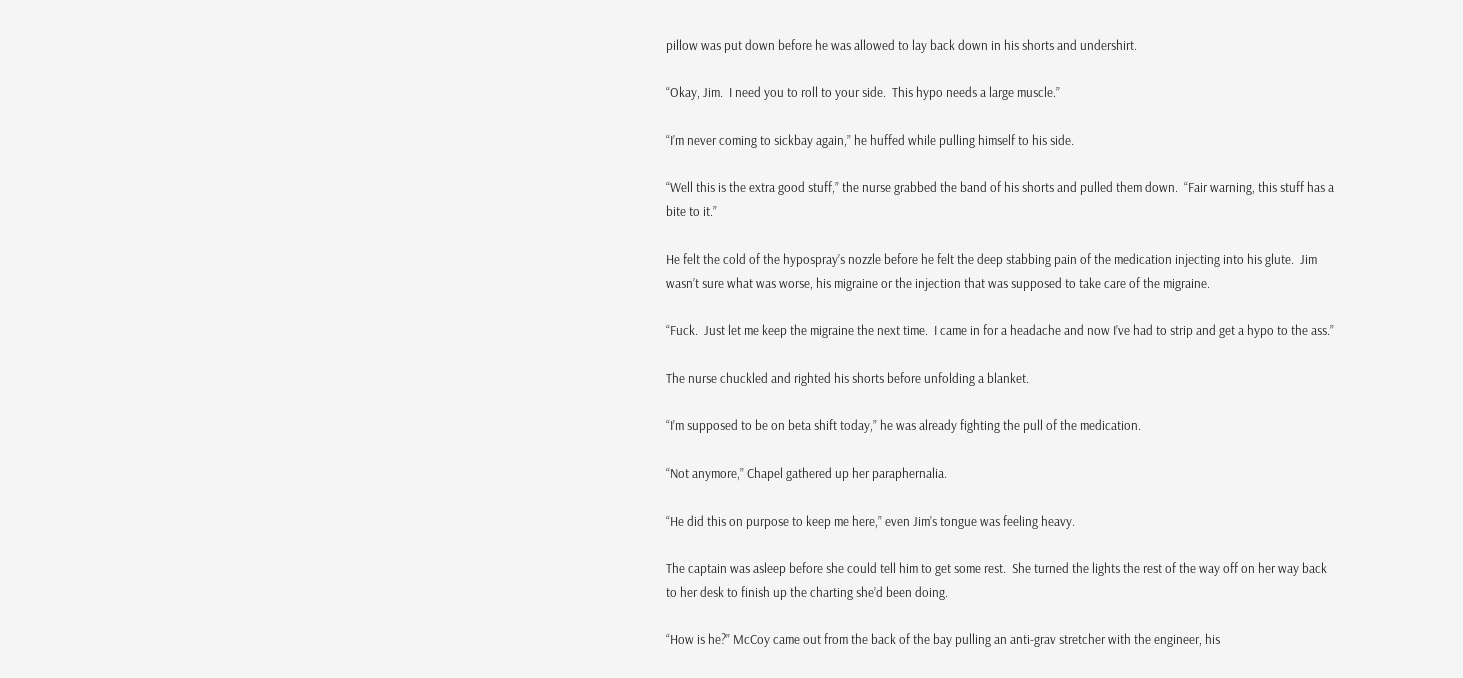pillow was put down before he was allowed to lay back down in his shorts and undershirt.

“Okay, Jim.  I need you to roll to your side.  This hypo needs a large muscle.”

“I’m never coming to sickbay again,” he huffed while pulling himself to his side.

“Well this is the extra good stuff,” the nurse grabbed the band of his shorts and pulled them down.  “Fair warning, this stuff has a bite to it.”

He felt the cold of the hypospray’s nozzle before he felt the deep stabbing pain of the medication injecting into his glute.  Jim wasn’t sure what was worse, his migraine or the injection that was supposed to take care of the migraine.

“Fuck.  Just let me keep the migraine the next time.  I came in for a headache and now I’ve had to strip and get a hypo to the ass.”

The nurse chuckled and righted his shorts before unfolding a blanket.

“I’m supposed to be on beta shift today,” he was already fighting the pull of the medication.

“Not anymore,” Chapel gathered up her paraphernalia.

“He did this on purpose to keep me here,” even Jim’s tongue was feeling heavy.

The captain was asleep before she could tell him to get some rest.  She turned the lights the rest of the way off on her way back to her desk to finish up the charting she’d been doing.

“How is he?” McCoy came out from the back of the bay pulling an anti-grav stretcher with the engineer, his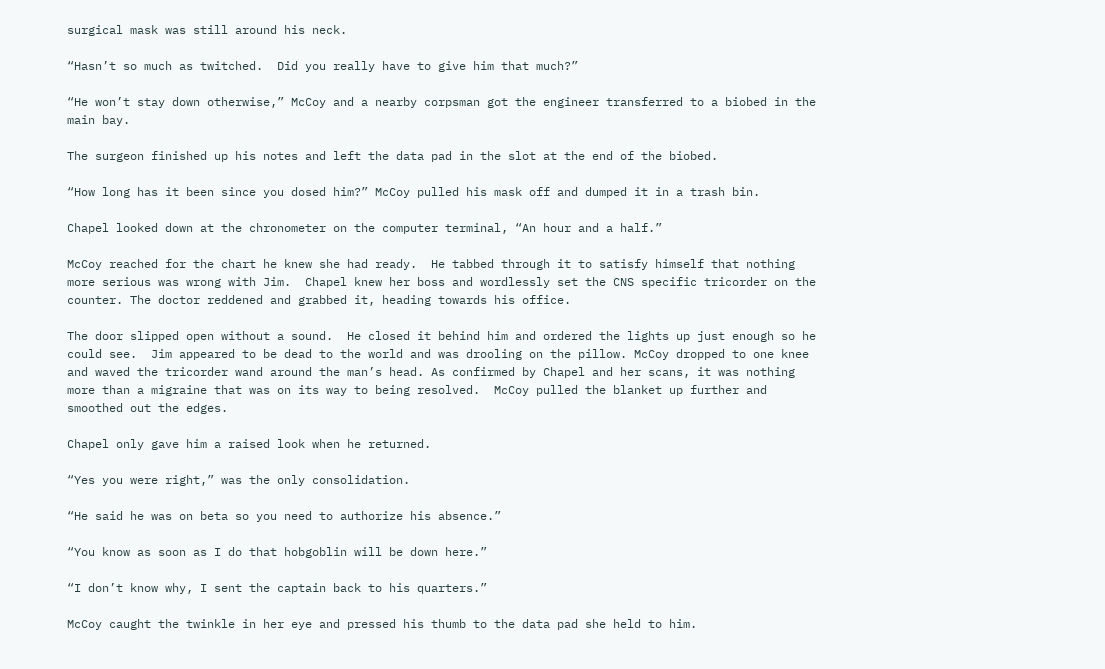surgical mask was still around his neck.

“Hasn’t so much as twitched.  Did you really have to give him that much?”

“He won’t stay down otherwise,” McCoy and a nearby corpsman got the engineer transferred to a biobed in the main bay.

The surgeon finished up his notes and left the data pad in the slot at the end of the biobed.

“How long has it been since you dosed him?” McCoy pulled his mask off and dumped it in a trash bin.

Chapel looked down at the chronometer on the computer terminal, “An hour and a half.”

McCoy reached for the chart he knew she had ready.  He tabbed through it to satisfy himself that nothing more serious was wrong with Jim.  Chapel knew her boss and wordlessly set the CNS specific tricorder on the counter. The doctor reddened and grabbed it, heading towards his office.

The door slipped open without a sound.  He closed it behind him and ordered the lights up just enough so he could see.  Jim appeared to be dead to the world and was drooling on the pillow. McCoy dropped to one knee and waved the tricorder wand around the man’s head. As confirmed by Chapel and her scans, it was nothing more than a migraine that was on its way to being resolved.  McCoy pulled the blanket up further and smoothed out the edges.

Chapel only gave him a raised look when he returned.

“Yes you were right,” was the only consolidation.

“He said he was on beta so you need to authorize his absence.”

“You know as soon as I do that hobgoblin will be down here.”

“I don’t know why, I sent the captain back to his quarters.”

McCoy caught the twinkle in her eye and pressed his thumb to the data pad she held to him.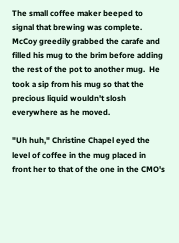The small coffee maker beeped to signal that brewing was complete.  McCoy greedily grabbed the carafe and filled his mug to the brim before adding the rest of the pot to another mug.  He took a sip from his mug so that the precious liquid wouldn't slosh everywhere as he moved.

"Uh huh," Christine Chapel eyed the level of coffee in the mug placed in front her to that of the one in the CMO's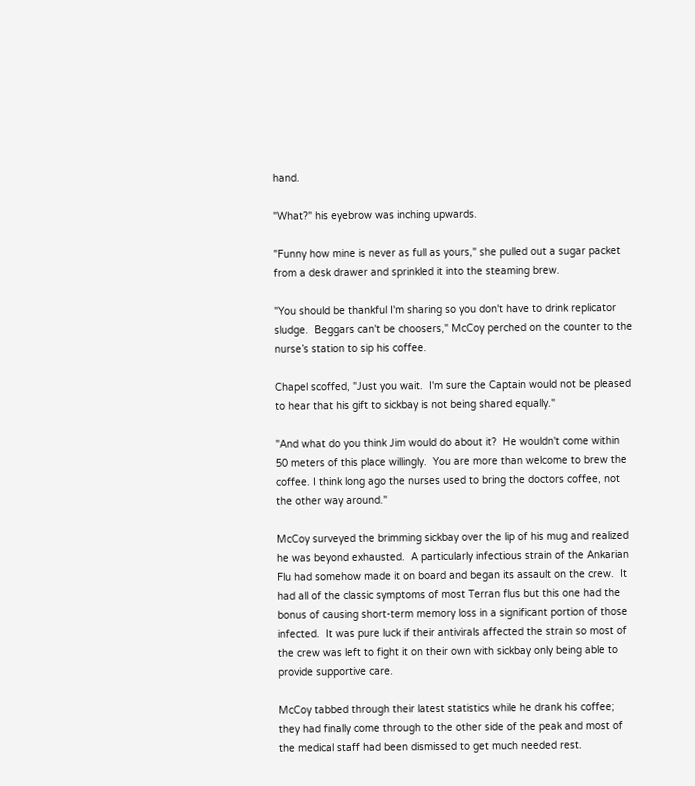hand.

"What?" his eyebrow was inching upwards.

"Funny how mine is never as full as yours," she pulled out a sugar packet from a desk drawer and sprinkled it into the steaming brew.

"You should be thankful I'm sharing so you don't have to drink replicator sludge.  Beggars can't be choosers," McCoy perched on the counter to the nurse’s station to sip his coffee.

Chapel scoffed, "Just you wait.  I'm sure the Captain would not be pleased to hear that his gift to sickbay is not being shared equally."

"And what do you think Jim would do about it?  He wouldn't come within 50 meters of this place willingly.  You are more than welcome to brew the coffee. I think long ago the nurses used to bring the doctors coffee, not the other way around."

McCoy surveyed the brimming sickbay over the lip of his mug and realized he was beyond exhausted.  A particularly infectious strain of the Ankarian Flu had somehow made it on board and began its assault on the crew.  It had all of the classic symptoms of most Terran flus but this one had the bonus of causing short-term memory loss in a significant portion of those infected.  It was pure luck if their antivirals affected the strain so most of the crew was left to fight it on their own with sickbay only being able to provide supportive care.

McCoy tabbed through their latest statistics while he drank his coffee; they had finally come through to the other side of the peak and most of the medical staff had been dismissed to get much needed rest.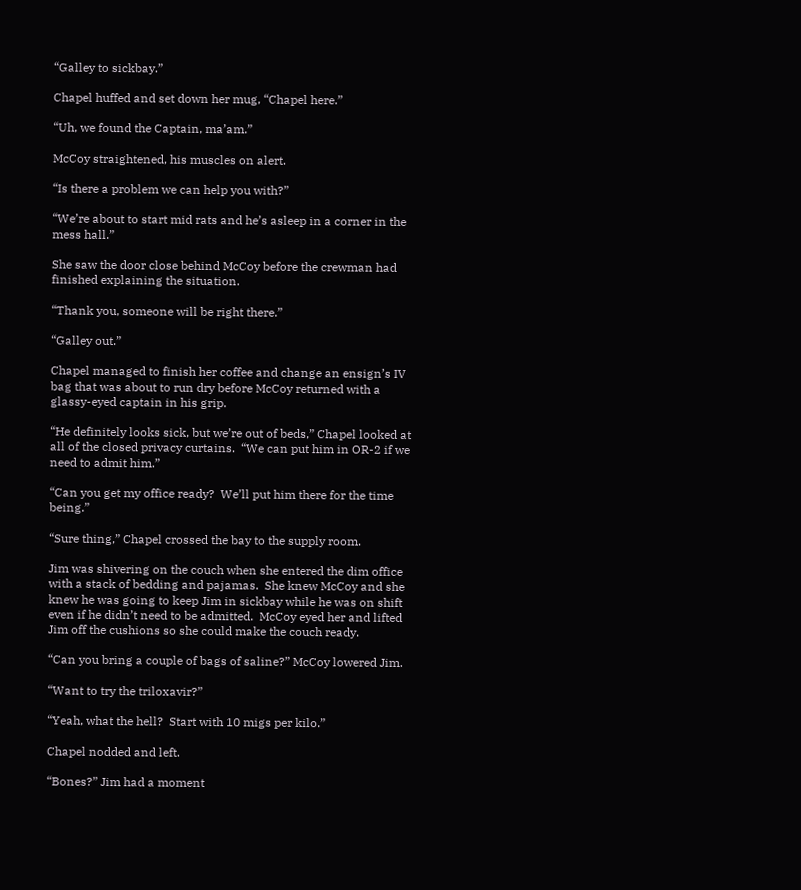“Galley to sickbay.”

Chapel huffed and set down her mug, “Chapel here.”

“Uh, we found the Captain, ma’am.”

McCoy straightened, his muscles on alert.

“Is there a problem we can help you with?”

“We’re about to start mid rats and he’s asleep in a corner in the mess hall.”

She saw the door close behind McCoy before the crewman had finished explaining the situation.

“Thank you, someone will be right there.”

“Galley out.”

Chapel managed to finish her coffee and change an ensign’s IV bag that was about to run dry before McCoy returned with a glassy-eyed captain in his grip.

“He definitely looks sick, but we’re out of beds,” Chapel looked at all of the closed privacy curtains.  “We can put him in OR-2 if we need to admit him.”

“Can you get my office ready?  We’ll put him there for the time being.”

“Sure thing,” Chapel crossed the bay to the supply room.

Jim was shivering on the couch when she entered the dim office with a stack of bedding and pajamas.  She knew McCoy and she knew he was going to keep Jim in sickbay while he was on shift even if he didn’t need to be admitted.  McCoy eyed her and lifted Jim off the cushions so she could make the couch ready.

“Can you bring a couple of bags of saline?” McCoy lowered Jim.

“Want to try the triloxavir?”

“Yeah, what the hell?  Start with 10 migs per kilo.”

Chapel nodded and left.

“Bones?” Jim had a moment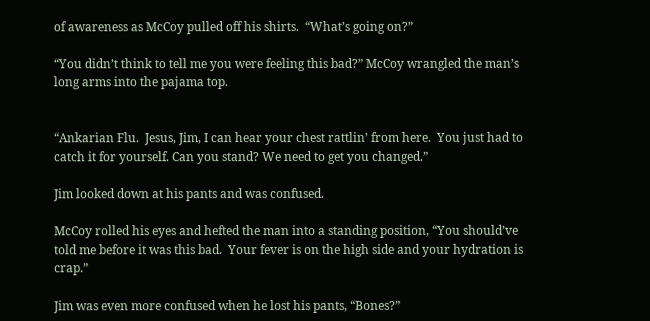of awareness as McCoy pulled off his shirts.  “What’s going on?”

“You didn’t think to tell me you were feeling this bad?” McCoy wrangled the man’s long arms into the pajama top.


“Ankarian Flu.  Jesus, Jim, I can hear your chest rattlin’ from here.  You just had to catch it for yourself. Can you stand? We need to get you changed.”

Jim looked down at his pants and was confused.

McCoy rolled his eyes and hefted the man into a standing position, “You should’ve told me before it was this bad.  Your fever is on the high side and your hydration is crap.”

Jim was even more confused when he lost his pants, “Bones?”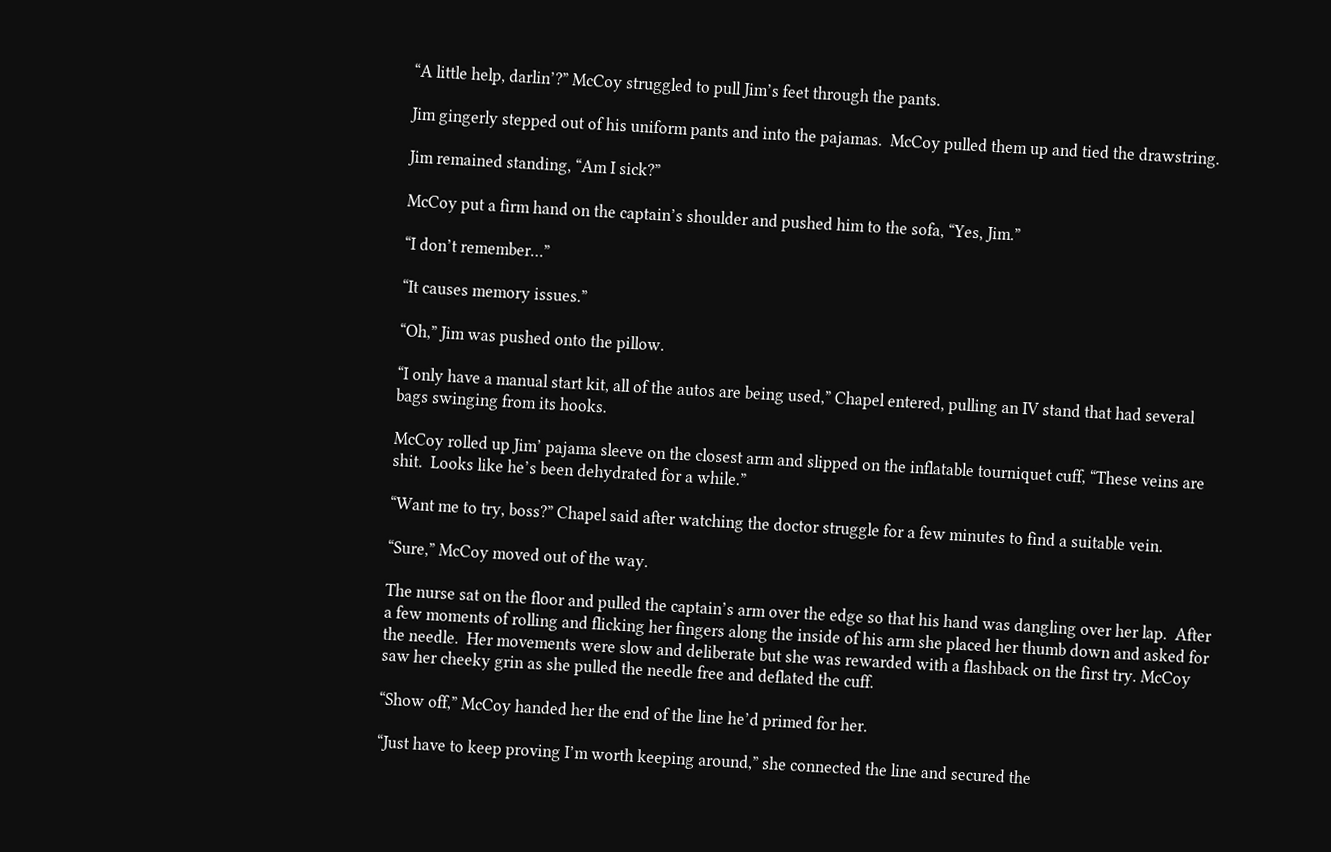“A little help, darlin’?” McCoy struggled to pull Jim’s feet through the pants.

Jim gingerly stepped out of his uniform pants and into the pajamas.  McCoy pulled them up and tied the drawstring.

Jim remained standing, “Am I sick?”

McCoy put a firm hand on the captain’s shoulder and pushed him to the sofa, “Yes, Jim.”

“I don’t remember…”

“It causes memory issues.”

“Oh,” Jim was pushed onto the pillow.

“I only have a manual start kit, all of the autos are being used,” Chapel entered, pulling an IV stand that had several bags swinging from its hooks.

McCoy rolled up Jim’ pajama sleeve on the closest arm and slipped on the inflatable tourniquet cuff, “These veins are shit.  Looks like he’s been dehydrated for a while.”

“Want me to try, boss?” Chapel said after watching the doctor struggle for a few minutes to find a suitable vein.

“Sure,” McCoy moved out of the way.

The nurse sat on the floor and pulled the captain’s arm over the edge so that his hand was dangling over her lap.  After a few moments of rolling and flicking her fingers along the inside of his arm she placed her thumb down and asked for the needle.  Her movements were slow and deliberate but she was rewarded with a flashback on the first try. McCoy saw her cheeky grin as she pulled the needle free and deflated the cuff.

“Show off,” McCoy handed her the end of the line he’d primed for her.

“Just have to keep proving I’m worth keeping around,” she connected the line and secured the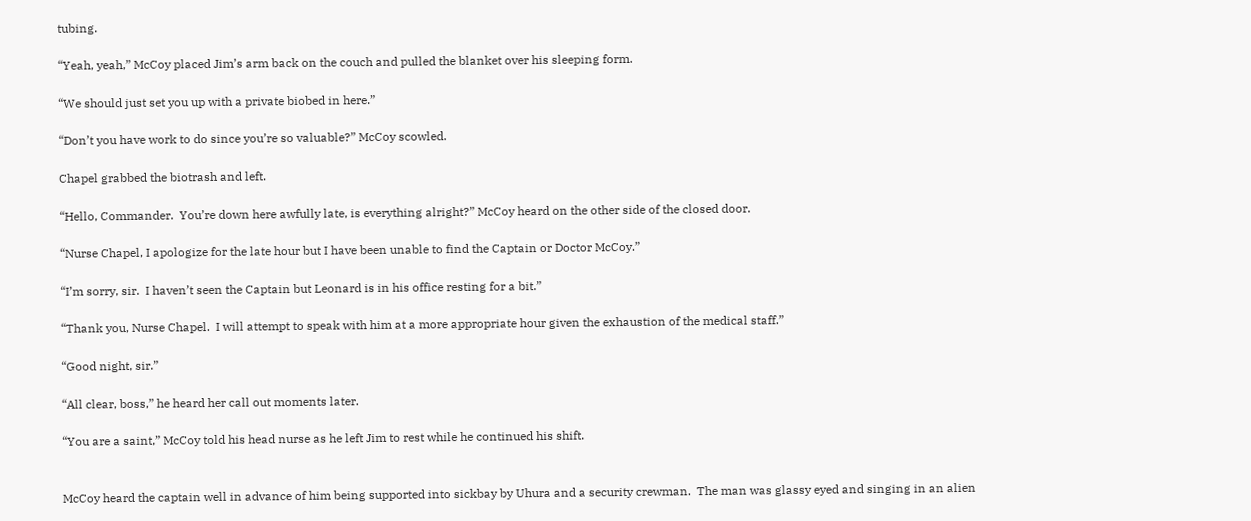tubing.

“Yeah, yeah,” McCoy placed Jim’s arm back on the couch and pulled the blanket over his sleeping form.

“We should just set you up with a private biobed in here.”

“Don’t you have work to do since you’re so valuable?” McCoy scowled.

Chapel grabbed the biotrash and left.

“Hello, Commander.  You’re down here awfully late, is everything alright?” McCoy heard on the other side of the closed door.

“Nurse Chapel, I apologize for the late hour but I have been unable to find the Captain or Doctor McCoy.”

“I’m sorry, sir.  I haven’t seen the Captain but Leonard is in his office resting for a bit.”

“Thank you, Nurse Chapel.  I will attempt to speak with him at a more appropriate hour given the exhaustion of the medical staff.”

“Good night, sir.”

“All clear, boss,” he heard her call out moments later.

“You are a saint,” McCoy told his head nurse as he left Jim to rest while he continued his shift.


McCoy heard the captain well in advance of him being supported into sickbay by Uhura and a security crewman.  The man was glassy eyed and singing in an alien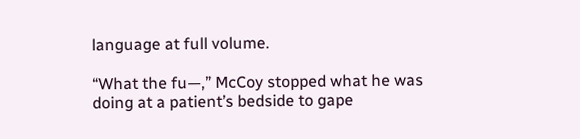language at full volume.

“What the fu—,” McCoy stopped what he was doing at a patient’s bedside to gape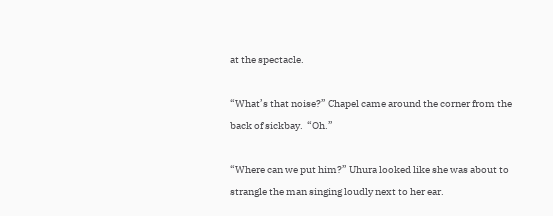at the spectacle.

“What’s that noise?” Chapel came around the corner from the back of sickbay.  “Oh.”

“Where can we put him?” Uhura looked like she was about to strangle the man singing loudly next to her ear.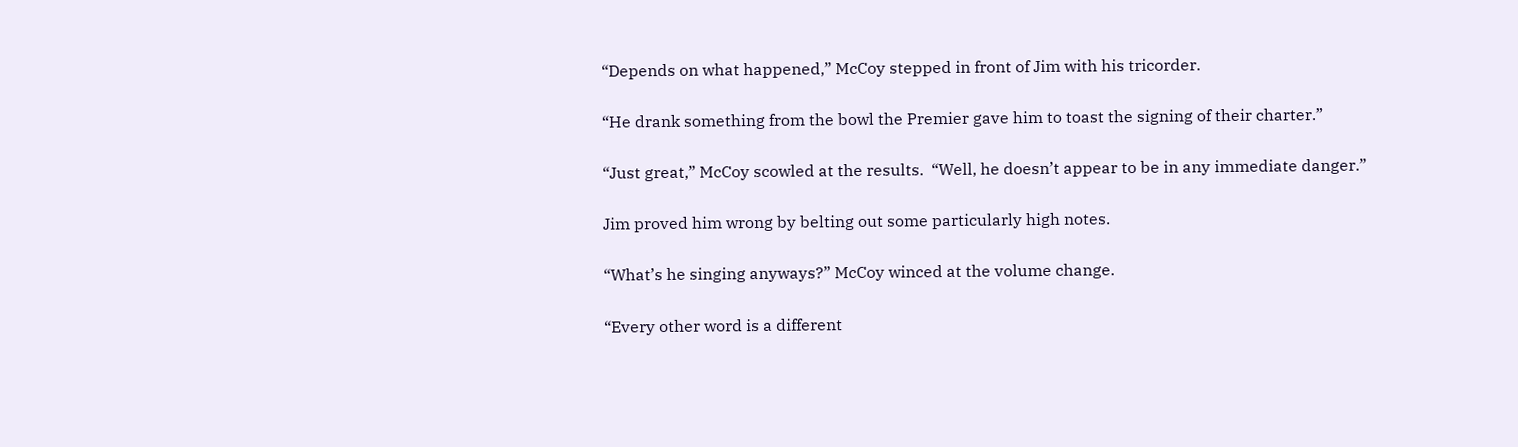“Depends on what happened,” McCoy stepped in front of Jim with his tricorder.

“He drank something from the bowl the Premier gave him to toast the signing of their charter.”

“Just great,” McCoy scowled at the results.  “Well, he doesn’t appear to be in any immediate danger.”

Jim proved him wrong by belting out some particularly high notes.

“What’s he singing anyways?” McCoy winced at the volume change.

“Every other word is a different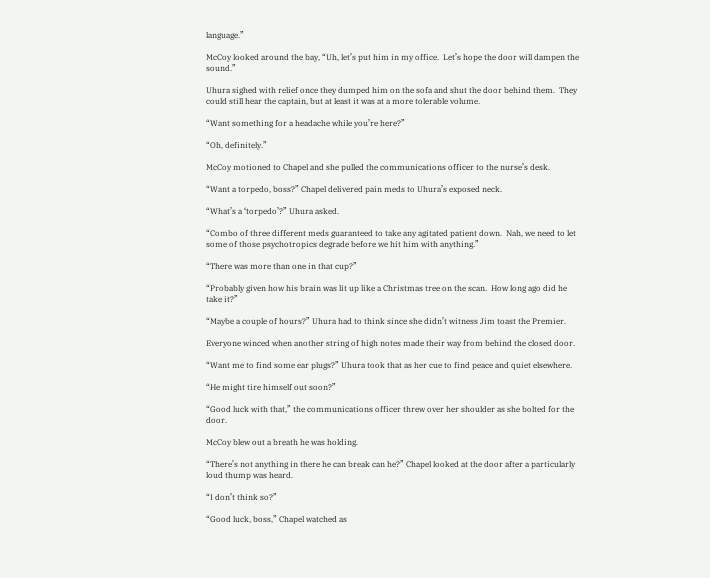language.”

McCoy looked around the bay, “Uh, let’s put him in my office.  Let’s hope the door will dampen the sound.”

Uhura sighed with relief once they dumped him on the sofa and shut the door behind them.  They could still hear the captain, but at least it was at a more tolerable volume.

“Want something for a headache while you’re here?”

“Oh, definitely.”

McCoy motioned to Chapel and she pulled the communications officer to the nurse’s desk.

“Want a torpedo, boss?” Chapel delivered pain meds to Uhura’s exposed neck.

“What’s a ‘torpedo’?” Uhura asked.

“Combo of three different meds guaranteed to take any agitated patient down.  Nah, we need to let some of those psychotropics degrade before we hit him with anything.”

“There was more than one in that cup?”

“Probably given how his brain was lit up like a Christmas tree on the scan.  How long ago did he take it?”

“Maybe a couple of hours?” Uhura had to think since she didn’t witness Jim toast the Premier.

Everyone winced when another string of high notes made their way from behind the closed door.

“Want me to find some ear plugs?” Uhura took that as her cue to find peace and quiet elsewhere.

“He might tire himself out soon?”

“Good luck with that,” the communications officer threw over her shoulder as she bolted for the door.

McCoy blew out a breath he was holding.

“There’s not anything in there he can break can he?” Chapel looked at the door after a particularly loud thump was heard.

“I don’t think so?”

“Good luck, boss,” Chapel watched as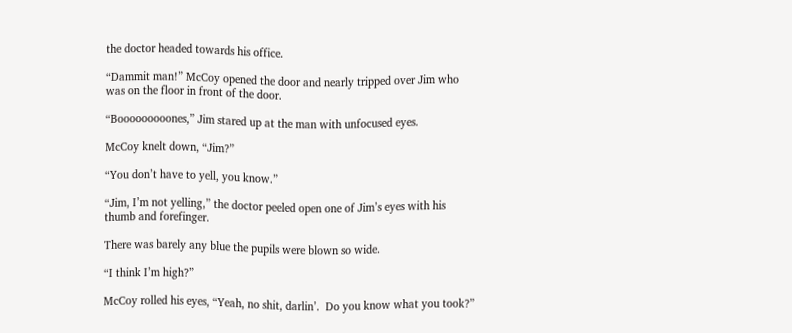the doctor headed towards his office.

“Dammit man!” McCoy opened the door and nearly tripped over Jim who was on the floor in front of the door.

“Booooooooones,” Jim stared up at the man with unfocused eyes.

McCoy knelt down, “Jim?”

“You don’t have to yell, you know.”

“Jim, I’m not yelling,” the doctor peeled open one of Jim’s eyes with his thumb and forefinger.

There was barely any blue the pupils were blown so wide.

“I think I’m high?”

McCoy rolled his eyes, “Yeah, no shit, darlin’.  Do you know what you took?”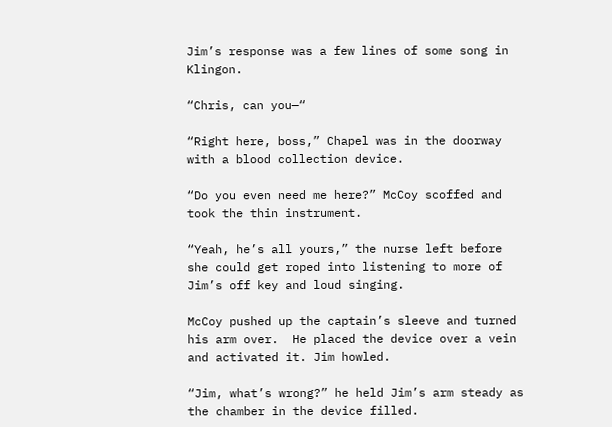Jim’s response was a few lines of some song in Klingon.

“Chris, can you—“

“Right here, boss,” Chapel was in the doorway with a blood collection device.

“Do you even need me here?” McCoy scoffed and took the thin instrument.

“Yeah, he’s all yours,” the nurse left before she could get roped into listening to more of Jim’s off key and loud singing.

McCoy pushed up the captain’s sleeve and turned his arm over.  He placed the device over a vein and activated it. Jim howled.

“Jim, what’s wrong?” he held Jim’s arm steady as the chamber in the device filled.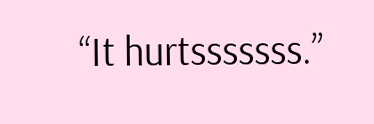“It hurtsssssss.”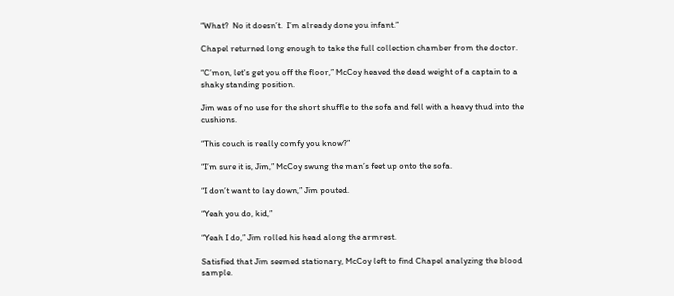“What?  No it doesn’t.  I’m already done you infant.”

Chapel returned long enough to take the full collection chamber from the doctor.

“C’mon, let's get you off the floor,” McCoy heaved the dead weight of a captain to a shaky standing position.

Jim was of no use for the short shuffle to the sofa and fell with a heavy thud into the cushions.

“This couch is really comfy you know?”

“I’m sure it is, Jim,” McCoy swung the man’s feet up onto the sofa.

“I don’t want to lay down,” Jim pouted.

“Yeah you do, kid,”

“Yeah I do,” Jim rolled his head along the armrest.

Satisfied that Jim seemed stationary, McCoy left to find Chapel analyzing the blood sample.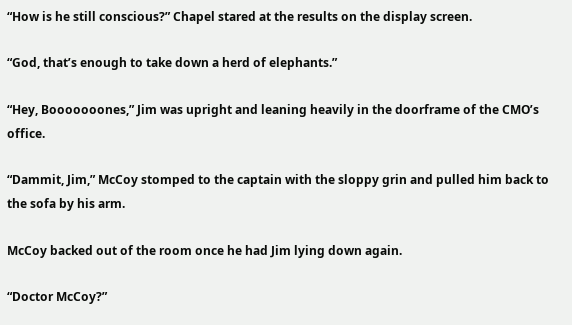“How is he still conscious?” Chapel stared at the results on the display screen.

“God, that’s enough to take down a herd of elephants.”

“Hey, Booooooones,” Jim was upright and leaning heavily in the doorframe of the CMO’s office.

“Dammit, Jim,” McCoy stomped to the captain with the sloppy grin and pulled him back to the sofa by his arm.

McCoy backed out of the room once he had Jim lying down again.

“Doctor McCoy?”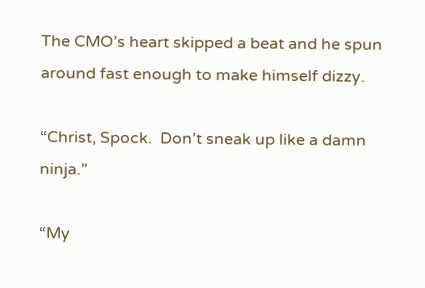The CMO’s heart skipped a beat and he spun around fast enough to make himself dizzy.

“Christ, Spock.  Don’t sneak up like a damn ninja.”

“My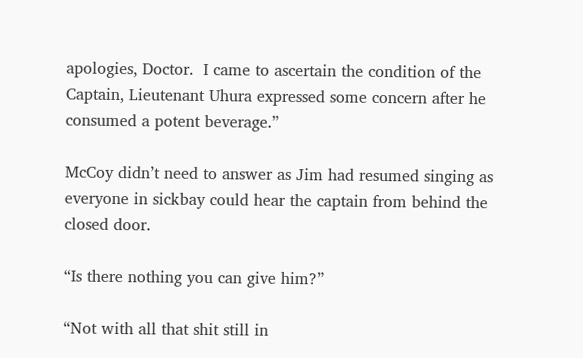apologies, Doctor.  I came to ascertain the condition of the Captain, Lieutenant Uhura expressed some concern after he consumed a potent beverage.”

McCoy didn’t need to answer as Jim had resumed singing as everyone in sickbay could hear the captain from behind the closed door.

“Is there nothing you can give him?”

“Not with all that shit still in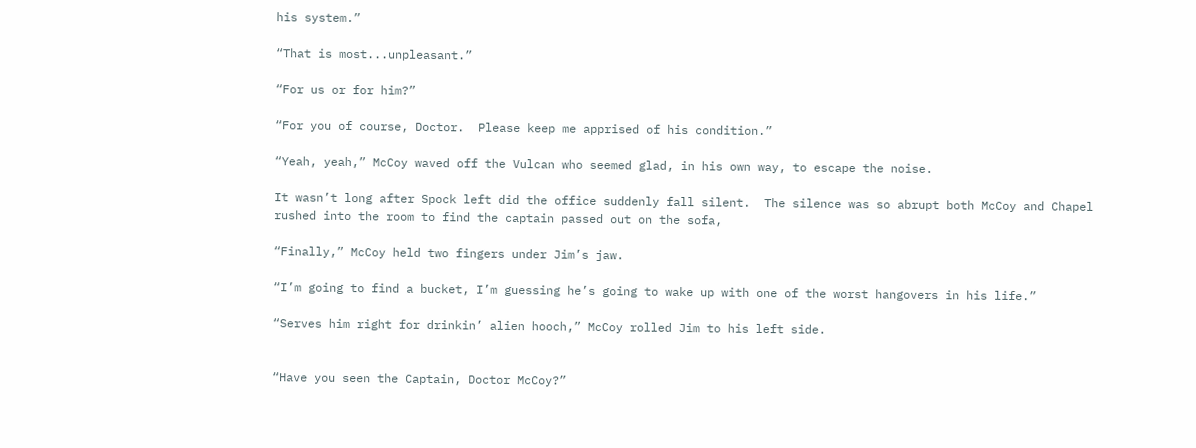his system.”

“That is most...unpleasant.”

“For us or for him?”

“For you of course, Doctor.  Please keep me apprised of his condition.”

“Yeah, yeah,” McCoy waved off the Vulcan who seemed glad, in his own way, to escape the noise.

It wasn’t long after Spock left did the office suddenly fall silent.  The silence was so abrupt both McCoy and Chapel rushed into the room to find the captain passed out on the sofa,

“Finally,” McCoy held two fingers under Jim’s jaw.

“I’m going to find a bucket, I’m guessing he’s going to wake up with one of the worst hangovers in his life.”

“Serves him right for drinkin’ alien hooch,” McCoy rolled Jim to his left side.


“Have you seen the Captain, Doctor McCoy?”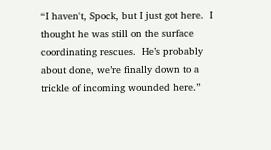“I haven't, Spock, but I just got here.  I thought he was still on the surface coordinating rescues.  He’s probably about done, we’re finally down to a trickle of incoming wounded here.”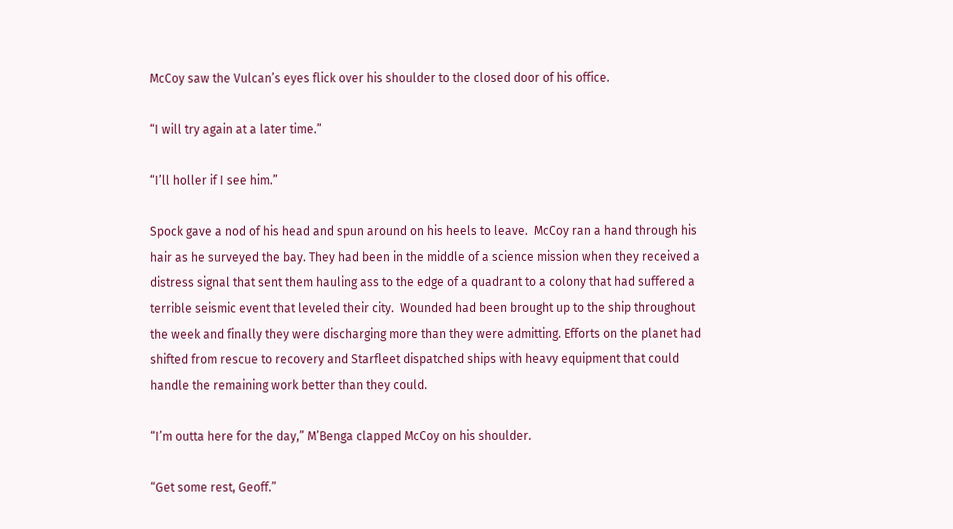McCoy saw the Vulcan’s eyes flick over his shoulder to the closed door of his office.

“I will try again at a later time.”

“I’ll holler if I see him.”

Spock gave a nod of his head and spun around on his heels to leave.  McCoy ran a hand through his hair as he surveyed the bay. They had been in the middle of a science mission when they received a distress signal that sent them hauling ass to the edge of a quadrant to a colony that had suffered a terrible seismic event that leveled their city.  Wounded had been brought up to the ship throughout the week and finally they were discharging more than they were admitting. Efforts on the planet had shifted from rescue to recovery and Starfleet dispatched ships with heavy equipment that could handle the remaining work better than they could.

“I’m outta here for the day,” M’Benga clapped McCoy on his shoulder.

“Get some rest, Geoff.”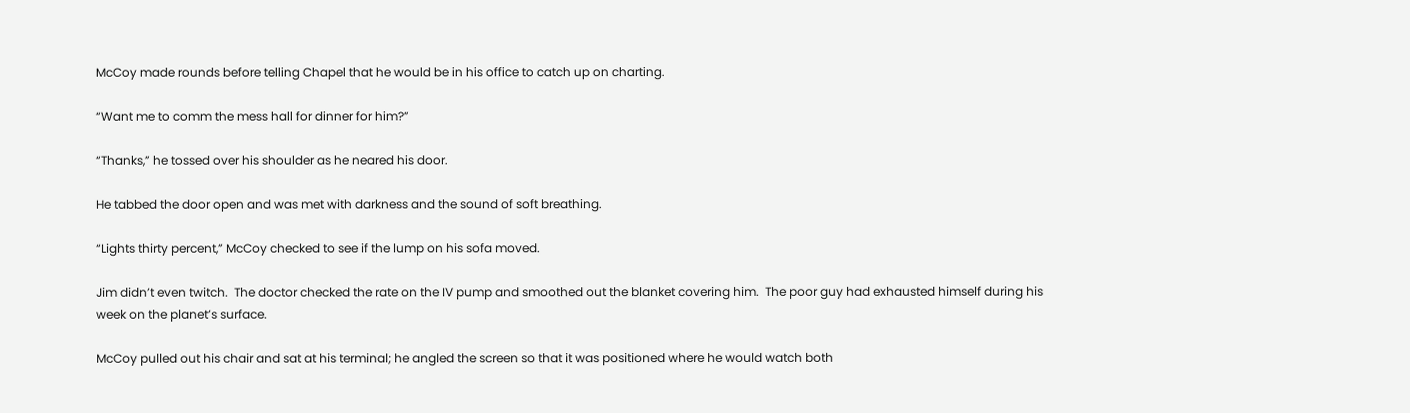McCoy made rounds before telling Chapel that he would be in his office to catch up on charting.

“Want me to comm the mess hall for dinner for him?”

“Thanks,” he tossed over his shoulder as he neared his door.

He tabbed the door open and was met with darkness and the sound of soft breathing.

“Lights thirty percent,” McCoy checked to see if the lump on his sofa moved.

Jim didn’t even twitch.  The doctor checked the rate on the IV pump and smoothed out the blanket covering him.  The poor guy had exhausted himself during his week on the planet’s surface.

McCoy pulled out his chair and sat at his terminal; he angled the screen so that it was positioned where he would watch both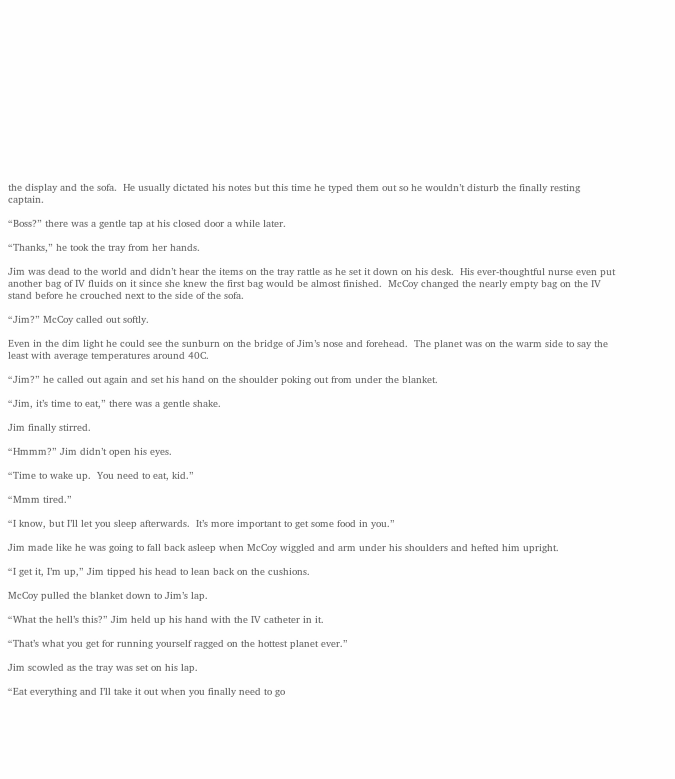the display and the sofa.  He usually dictated his notes but this time he typed them out so he wouldn’t disturb the finally resting captain.

“Boss?” there was a gentle tap at his closed door a while later.

“Thanks,” he took the tray from her hands.

Jim was dead to the world and didn’t hear the items on the tray rattle as he set it down on his desk.  His ever-thoughtful nurse even put another bag of IV fluids on it since she knew the first bag would be almost finished.  McCoy changed the nearly empty bag on the IV stand before he crouched next to the side of the sofa.

“Jim?” McCoy called out softly.

Even in the dim light he could see the sunburn on the bridge of Jim’s nose and forehead.  The planet was on the warm side to say the least with average temperatures around 40C.

“Jim?” he called out again and set his hand on the shoulder poking out from under the blanket.

“Jim, it’s time to eat,” there was a gentle shake.

Jim finally stirred.

“Hmmm?” Jim didn’t open his eyes.

“Time to wake up.  You need to eat, kid.”

“Mmm tired.”

“I know, but I’ll let you sleep afterwards.  It’s more important to get some food in you.”

Jim made like he was going to fall back asleep when McCoy wiggled and arm under his shoulders and hefted him upright.

“I get it, I’m up,” Jim tipped his head to lean back on the cushions.

McCoy pulled the blanket down to Jim’s lap.

“What the hell’s this?” Jim held up his hand with the IV catheter in it.

“That’s what you get for running yourself ragged on the hottest planet ever.”

Jim scowled as the tray was set on his lap.

“Eat everything and I’ll take it out when you finally need to go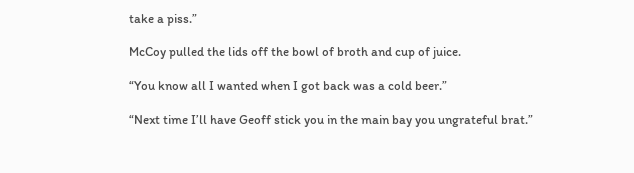take a piss.”

McCoy pulled the lids off the bowl of broth and cup of juice.

“You know all I wanted when I got back was a cold beer.”

“Next time I’ll have Geoff stick you in the main bay you ungrateful brat.”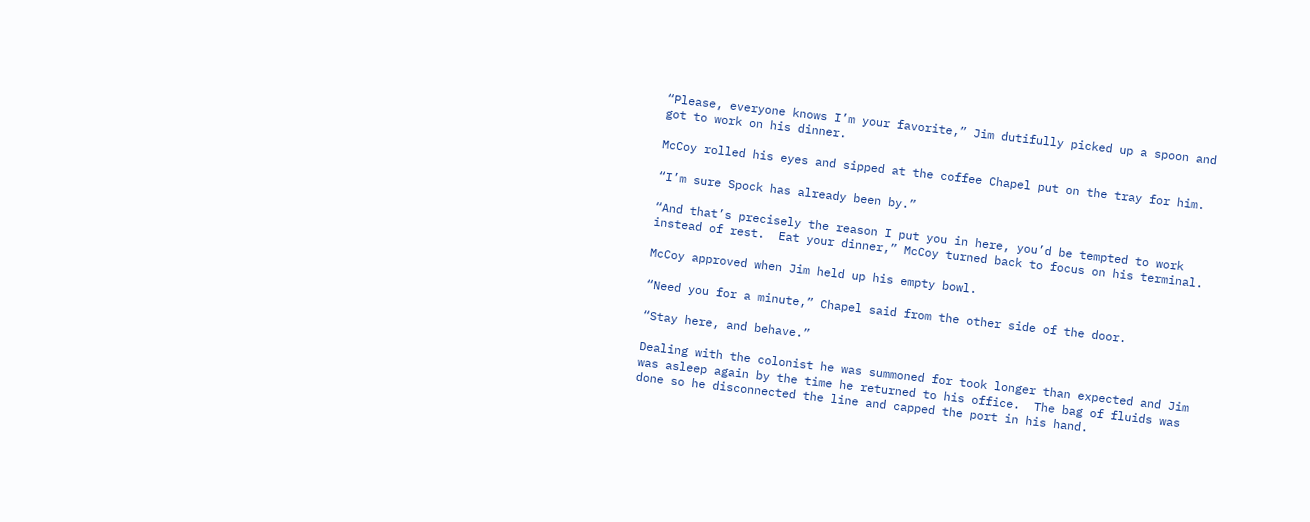“Please, everyone knows I’m your favorite,” Jim dutifully picked up a spoon and got to work on his dinner.

McCoy rolled his eyes and sipped at the coffee Chapel put on the tray for him.

“I’m sure Spock has already been by.”

“And that’s precisely the reason I put you in here, you’d be tempted to work instead of rest.  Eat your dinner,” McCoy turned back to focus on his terminal.

McCoy approved when Jim held up his empty bowl.

“Need you for a minute,” Chapel said from the other side of the door.

“Stay here, and behave.”

Dealing with the colonist he was summoned for took longer than expected and Jim was asleep again by the time he returned to his office.  The bag of fluids was done so he disconnected the line and capped the port in his hand.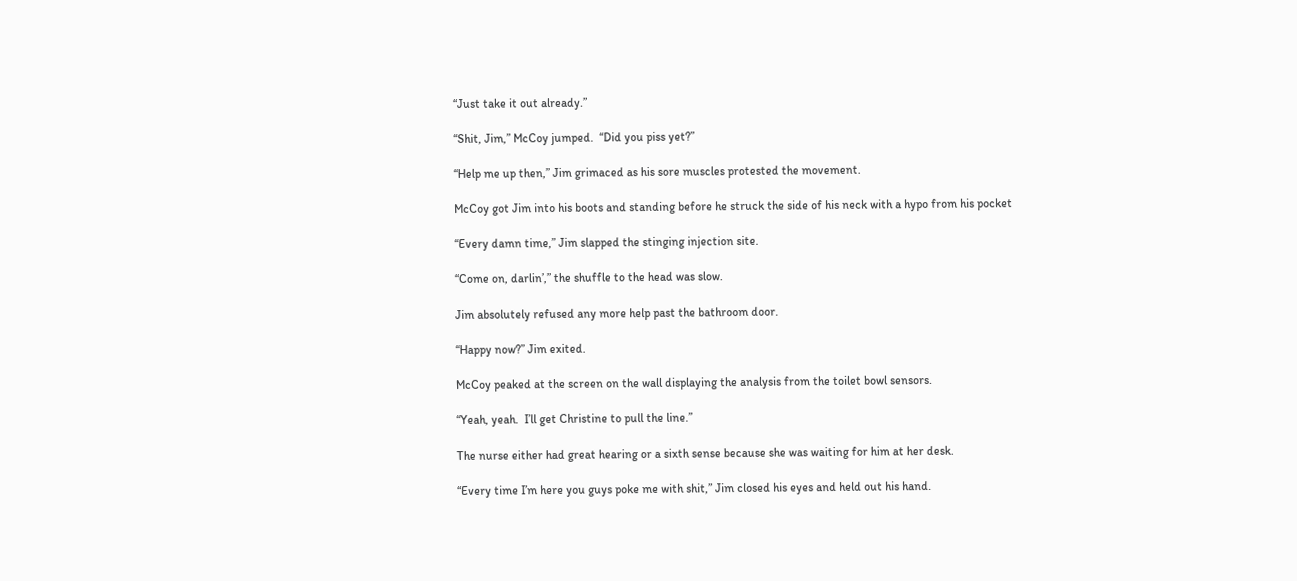“Just take it out already.”

“Shit, Jim,” McCoy jumped.  “Did you piss yet?”

“Help me up then,” Jim grimaced as his sore muscles protested the movement.

McCoy got Jim into his boots and standing before he struck the side of his neck with a hypo from his pocket

“Every damn time,” Jim slapped the stinging injection site.

“Come on, darlin’,” the shuffle to the head was slow.

Jim absolutely refused any more help past the bathroom door.

“Happy now?” Jim exited.

McCoy peaked at the screen on the wall displaying the analysis from the toilet bowl sensors.

“Yeah, yeah.  I’ll get Christine to pull the line.”

The nurse either had great hearing or a sixth sense because she was waiting for him at her desk.

“Every time I’m here you guys poke me with shit,” Jim closed his eyes and held out his hand.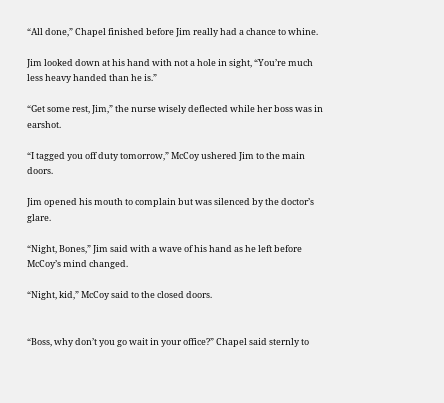“All done,” Chapel finished before Jim really had a chance to whine.

Jim looked down at his hand with not a hole in sight, “You’re much less heavy handed than he is.”

“Get some rest, Jim,” the nurse wisely deflected while her boss was in earshot.

“I tagged you off duty tomorrow,” McCoy ushered Jim to the main doors.

Jim opened his mouth to complain but was silenced by the doctor’s glare.

“Night, Bones,” Jim said with a wave of his hand as he left before McCoy’s mind changed.

“Night, kid,” McCoy said to the closed doors.


“Boss, why don’t you go wait in your office?” Chapel said sternly to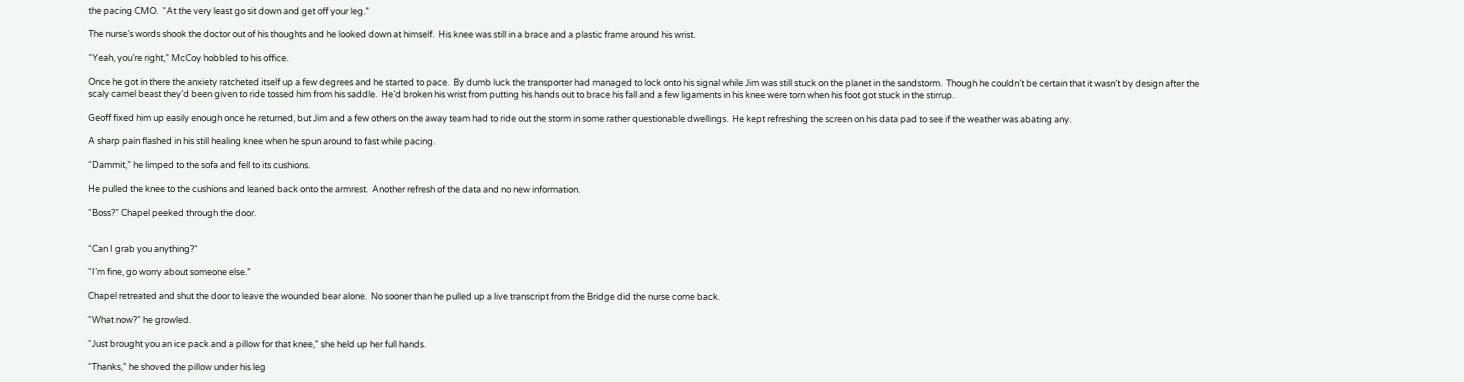the pacing CMO.  “At the very least go sit down and get off your leg.”

The nurse’s words shook the doctor out of his thoughts and he looked down at himself.  His knee was still in a brace and a plastic frame around his wrist.

“Yeah, you’re right,” McCoy hobbled to his office.

Once he got in there the anxiety ratcheted itself up a few degrees and he started to pace.  By dumb luck the transporter had managed to lock onto his signal while Jim was still stuck on the planet in the sandstorm.  Though he couldn’t be certain that it wasn’t by design after the scaly camel beast they’d been given to ride tossed him from his saddle.  He’d broken his wrist from putting his hands out to brace his fall and a few ligaments in his knee were torn when his foot got stuck in the stirrup.

Geoff fixed him up easily enough once he returned, but Jim and a few others on the away team had to ride out the storm in some rather questionable dwellings.  He kept refreshing the screen on his data pad to see if the weather was abating any.

A sharp pain flashed in his still healing knee when he spun around to fast while pacing.

“Dammit,” he limped to the sofa and fell to its cushions.

He pulled the knee to the cushions and leaned back onto the armrest.  Another refresh of the data and no new information.

“Boss?” Chapel peeked through the door.


“Can I grab you anything?”

“I’m fine, go worry about someone else.”

Chapel retreated and shut the door to leave the wounded bear alone.  No sooner than he pulled up a live transcript from the Bridge did the nurse come back.

“What now?” he growled.

“Just brought you an ice pack and a pillow for that knee,” she held up her full hands.

“Thanks,” he shoved the pillow under his leg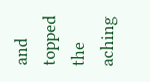and topped the aching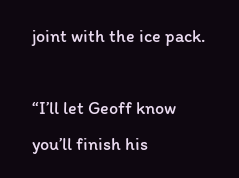joint with the ice pack.

“I’ll let Geoff know you’ll finish his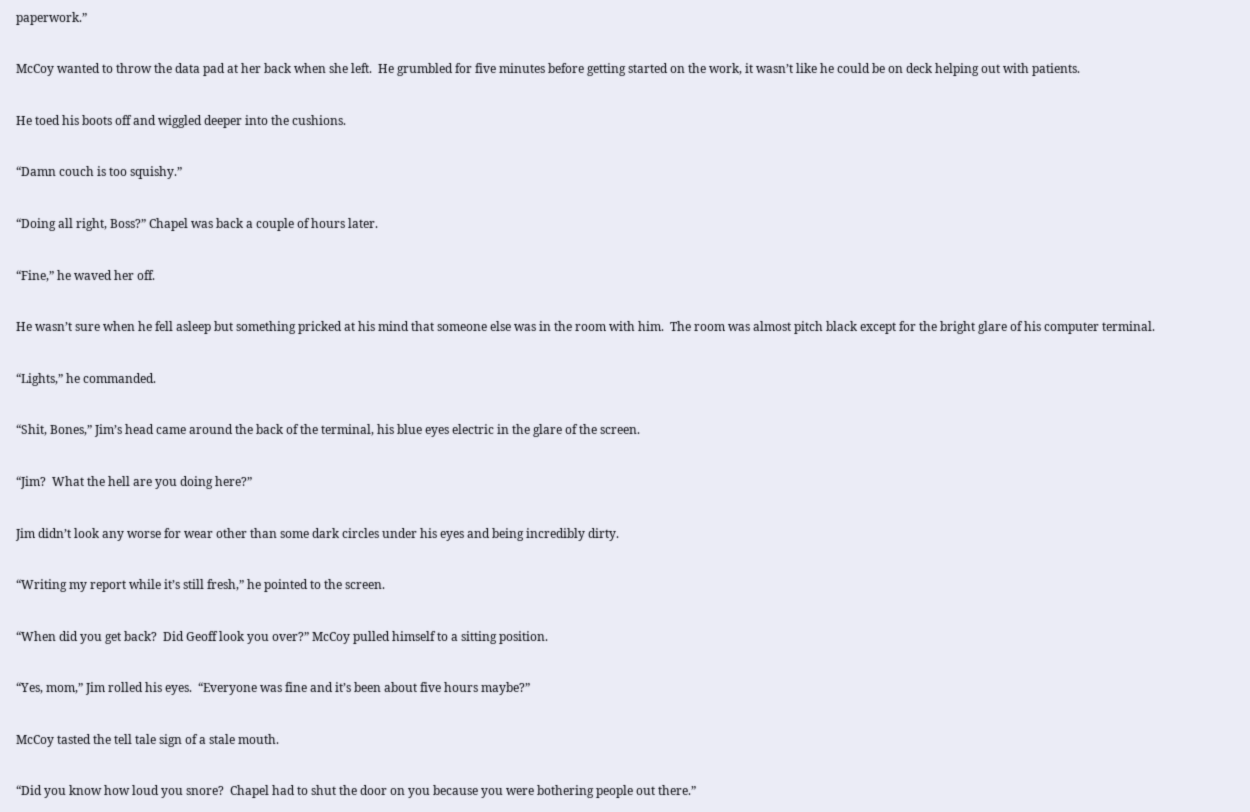paperwork.”

McCoy wanted to throw the data pad at her back when she left.  He grumbled for five minutes before getting started on the work, it wasn’t like he could be on deck helping out with patients.

He toed his boots off and wiggled deeper into the cushions.

“Damn couch is too squishy.”

“Doing all right, Boss?” Chapel was back a couple of hours later.

“Fine,” he waved her off.

He wasn’t sure when he fell asleep but something pricked at his mind that someone else was in the room with him.  The room was almost pitch black except for the bright glare of his computer terminal.

“Lights,” he commanded.

“Shit, Bones,” Jim’s head came around the back of the terminal, his blue eyes electric in the glare of the screen.

“Jim?  What the hell are you doing here?”

Jim didn’t look any worse for wear other than some dark circles under his eyes and being incredibly dirty.

“Writing my report while it’s still fresh,” he pointed to the screen.

“When did you get back?  Did Geoff look you over?” McCoy pulled himself to a sitting position.

“Yes, mom,” Jim rolled his eyes.  “Everyone was fine and it’s been about five hours maybe?”

McCoy tasted the tell tale sign of a stale mouth.

“Did you know how loud you snore?  Chapel had to shut the door on you because you were bothering people out there.”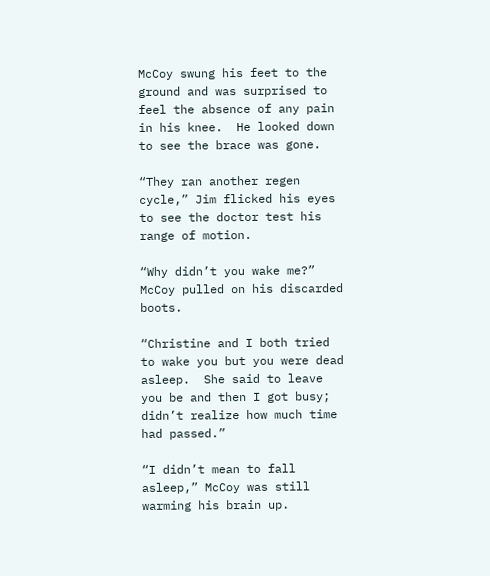McCoy swung his feet to the ground and was surprised to feel the absence of any pain in his knee.  He looked down to see the brace was gone.

“They ran another regen cycle,” Jim flicked his eyes to see the doctor test his range of motion.

“Why didn’t you wake me?” McCoy pulled on his discarded boots.

“Christine and I both tried to wake you but you were dead asleep.  She said to leave you be and then I got busy; didn’t realize how much time had passed.”

“I didn’t mean to fall asleep,” McCoy was still warming his brain up.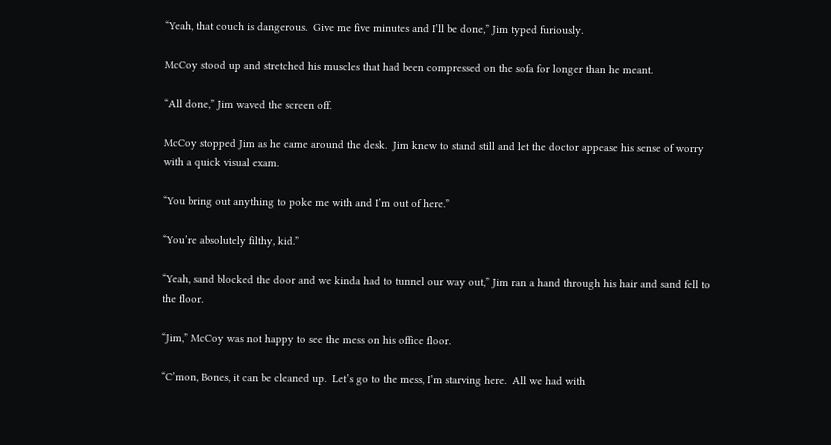“Yeah, that couch is dangerous.  Give me five minutes and I’ll be done,” Jim typed furiously.

McCoy stood up and stretched his muscles that had been compressed on the sofa for longer than he meant.

“All done,” Jim waved the screen off.

McCoy stopped Jim as he came around the desk.  Jim knew to stand still and let the doctor appease his sense of worry with a quick visual exam.

“You bring out anything to poke me with and I’m out of here.”

“You’re absolutely filthy, kid.”

“Yeah, sand blocked the door and we kinda had to tunnel our way out,” Jim ran a hand through his hair and sand fell to the floor.

“Jim,” McCoy was not happy to see the mess on his office floor.

“C’mon, Bones, it can be cleaned up.  Let’s go to the mess, I’m starving here.  All we had with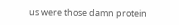us were those damn protein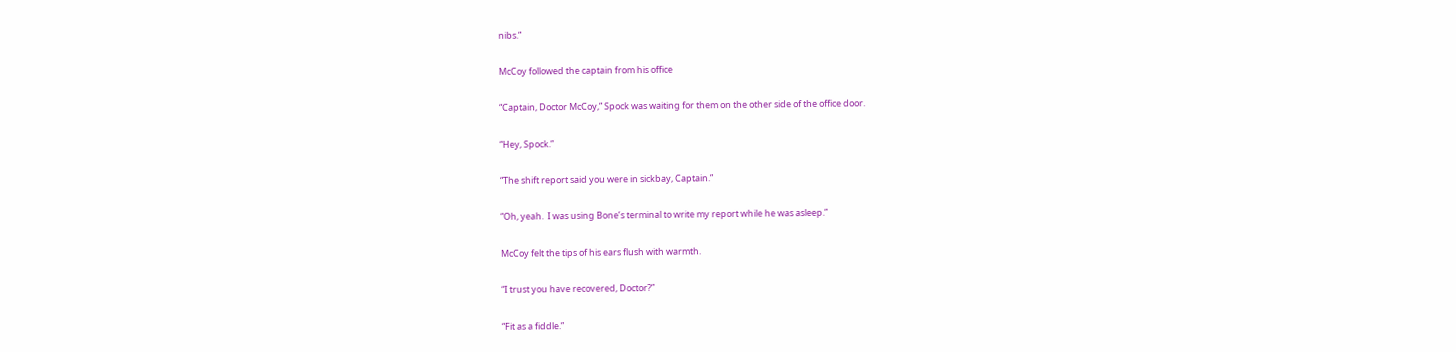nibs.”

McCoy followed the captain from his office

“Captain, Doctor McCoy,” Spock was waiting for them on the other side of the office door.

“Hey, Spock.”

“The shift report said you were in sickbay, Captain.”

“Oh, yeah.  I was using Bone’s terminal to write my report while he was asleep.”

McCoy felt the tips of his ears flush with warmth.

“I trust you have recovered, Doctor?”

“Fit as a fiddle.”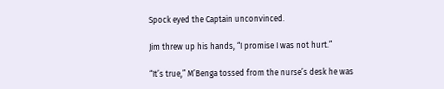Spock eyed the Captain unconvinced.

Jim threw up his hands, “I promise I was not hurt.”

“It’s true,” M’Benga tossed from the nurse’s desk he was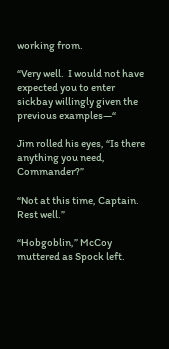working from.

“Very well.  I would not have expected you to enter sickbay willingly given the previous examples—“

Jim rolled his eyes, “Is there anything you need, Commander?”

“Not at this time, Captain.  Rest well.”

“Hobgoblin,” McCoy muttered as Spock left.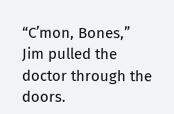“C’mon, Bones,” Jim pulled the doctor through the doors.